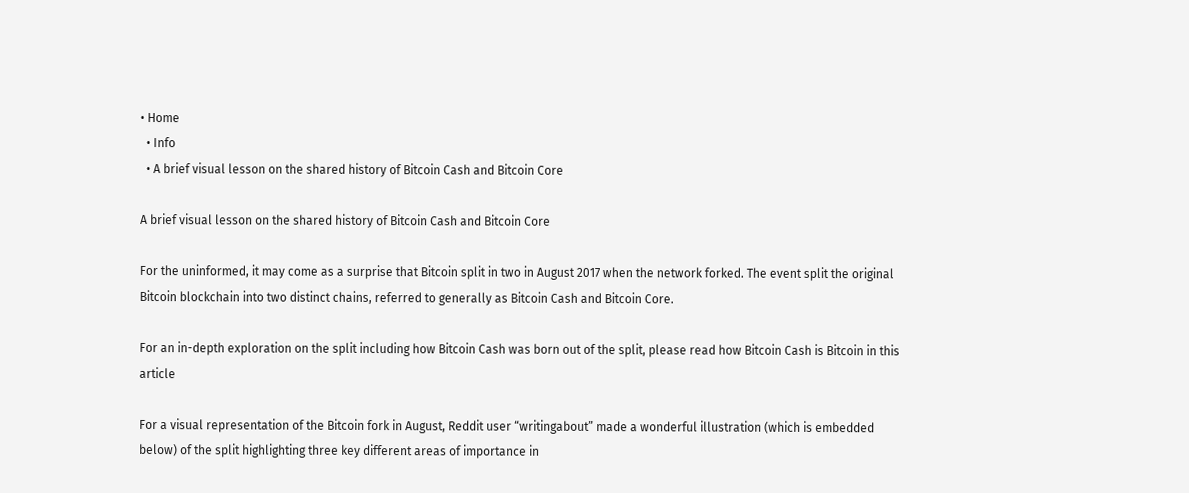• Home
  • Info
  • A brief visual lesson on the shared history of Bitcoin Cash and Bitcoin Core

A brief visual lesson on the shared history of Bitcoin Cash and Bitcoin Core

For the uninformed, it may come as a surprise that Bitcoin split in two in August 2017 when the network forked. The event split the original Bitcoin blockchain into two distinct chains, referred to generally as Bitcoin Cash and Bitcoin Core.

For an in-depth exploration on the split including how Bitcoin Cash was born out of the split, please read how Bitcoin Cash is Bitcoin in this article

For a visual representation of the Bitcoin fork in August, Reddit user “writingabout” made a wonderful illustration (which is embedded below) of the split highlighting three key different areas of importance in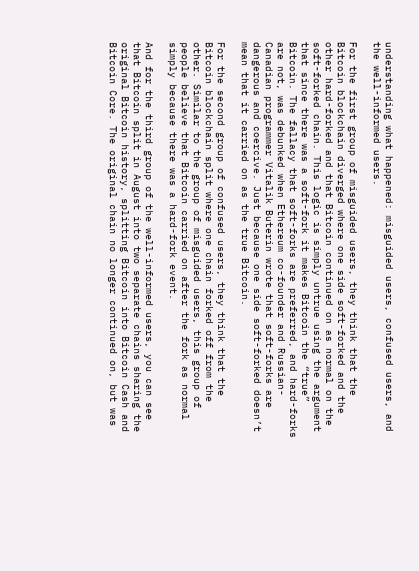understanding what happened: misguided users, confused users, and the well-informed users.

For the first group of misguided users, they think that the Bitcoin blockchain diverged where one side soft-forked and the other hard-forked and that Bitcoin continued on as normal on the soft-forked chain. This logic is simply untrue using the argument that since there was a soft-fork it makes Bitcoin the “true” Bitcoin. The fallacy that soft-forks are preferred, and hard-forks are not, was debunked when Ethereum co-founder and Russian-Canadian programmer Vitalik Buterin wrote that soft-forks are dangerous and coercive. Just because one side soft-forked doesn’t mean that it carried on as the true Bitcoin.

For the second group of confused users, they think that the Bitcoin blockchain split where one chain forked off from the other. Similar to the group of misguided users, this group of people believe that Bitcoin carried on after the fork as normal simply because there was a hard-fork event.

And for the third group of the well-informed users, you can see that Bitcoin split in August into two separate chains sharing the original Bitcoin history, splitting Bitcoin into Bitcoin Cash and Bitcoin Core. The original chain no longer continued on, but was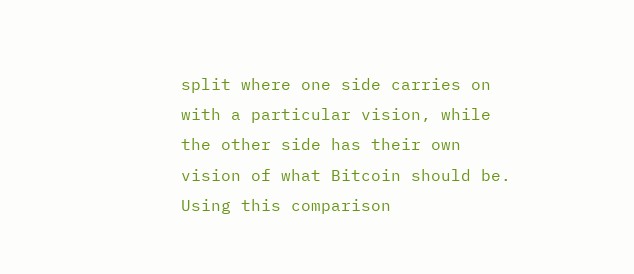split where one side carries on with a particular vision, while the other side has their own vision of what Bitcoin should be. Using this comparison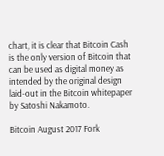chart, it is clear that Bitcoin Cash is the only version of Bitcoin that can be used as digital money as intended by the original design laid-out in the Bitcoin whitepaper by Satoshi Nakamoto.

Bitcoin August 2017 Fork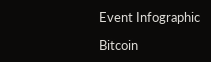Event Infographic

Bitcoin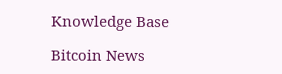Knowledge Base

Bitcoin News